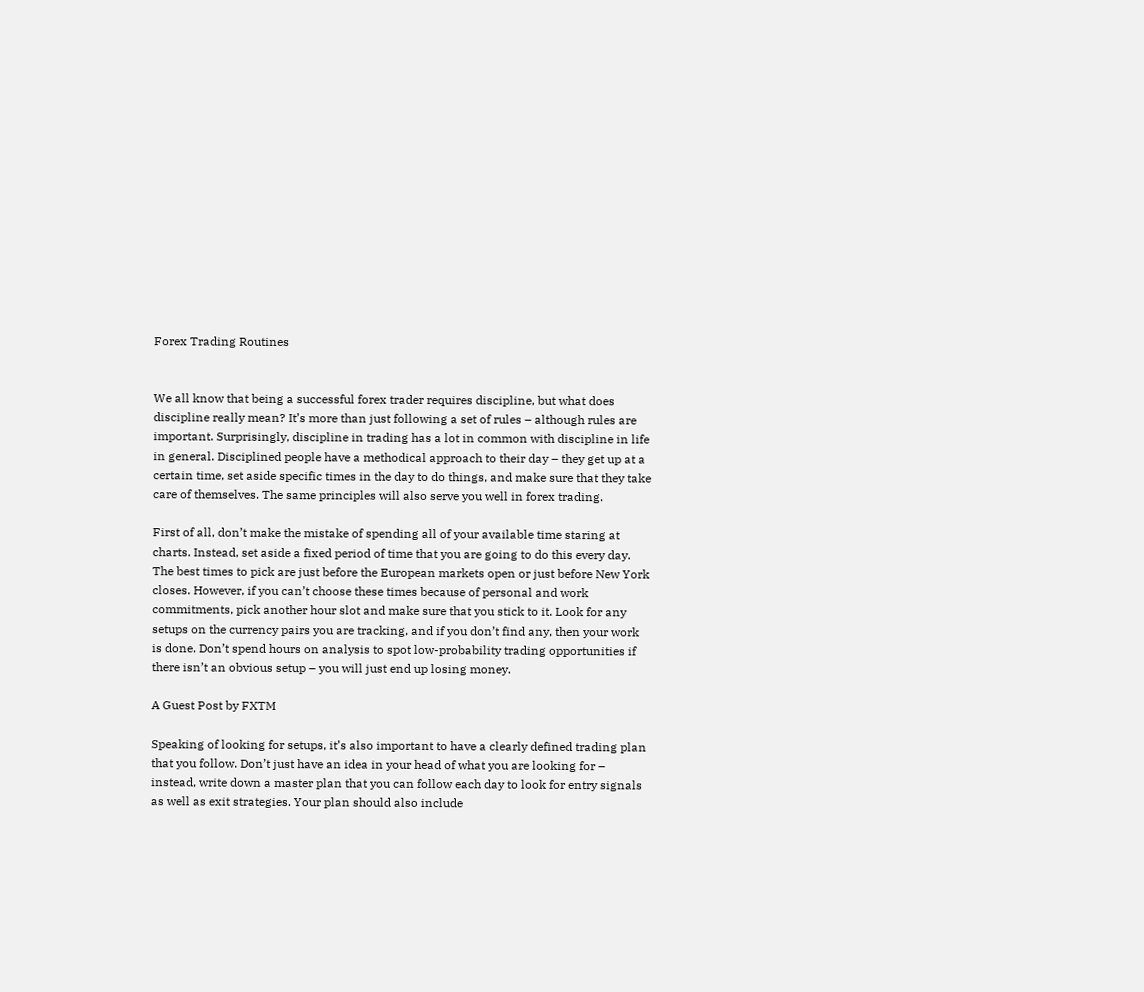Forex Trading Routines


We all know that being a successful forex trader requires discipline, but what does discipline really mean? It’s more than just following a set of rules – although rules are important. Surprisingly, discipline in trading has a lot in common with discipline in life in general. Disciplined people have a methodical approach to their day – they get up at a certain time, set aside specific times in the day to do things, and make sure that they take care of themselves. The same principles will also serve you well in forex trading.

First of all, don’t make the mistake of spending all of your available time staring at charts. Instead, set aside a fixed period of time that you are going to do this every day. The best times to pick are just before the European markets open or just before New York closes. However, if you can’t choose these times because of personal and work commitments, pick another hour slot and make sure that you stick to it. Look for any setups on the currency pairs you are tracking, and if you don’t find any, then your work is done. Don’t spend hours on analysis to spot low-probability trading opportunities if there isn’t an obvious setup – you will just end up losing money.

A Guest Post by FXTM

Speaking of looking for setups, it’s also important to have a clearly defined trading plan that you follow. Don’t just have an idea in your head of what you are looking for – instead, write down a master plan that you can follow each day to look for entry signals as well as exit strategies. Your plan should also include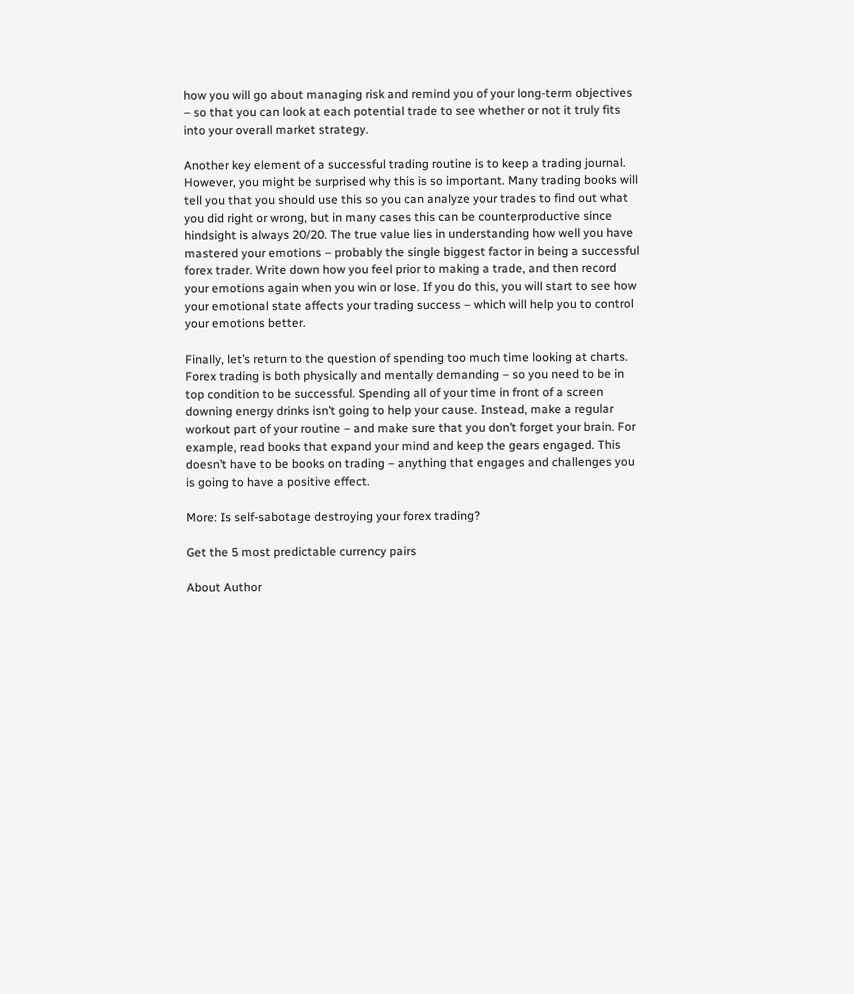how you will go about managing risk and remind you of your long-term objectives – so that you can look at each potential trade to see whether or not it truly fits into your overall market strategy.

Another key element of a successful trading routine is to keep a trading journal. However, you might be surprised why this is so important. Many trading books will tell you that you should use this so you can analyze your trades to find out what you did right or wrong, but in many cases this can be counterproductive since hindsight is always 20/20. The true value lies in understanding how well you have mastered your emotions – probably the single biggest factor in being a successful forex trader. Write down how you feel prior to making a trade, and then record your emotions again when you win or lose. If you do this, you will start to see how your emotional state affects your trading success – which will help you to control your emotions better.

Finally, let’s return to the question of spending too much time looking at charts. Forex trading is both physically and mentally demanding – so you need to be in top condition to be successful. Spending all of your time in front of a screen downing energy drinks isn’t going to help your cause. Instead, make a regular workout part of your routine – and make sure that you don’t forget your brain. For example, read books that expand your mind and keep the gears engaged. This doesn’t have to be books on trading – anything that engages and challenges you is going to have a positive effect.

More: Is self-sabotage destroying your forex trading?

Get the 5 most predictable currency pairs

About Author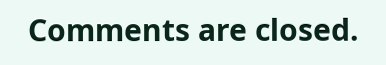Comments are closed.